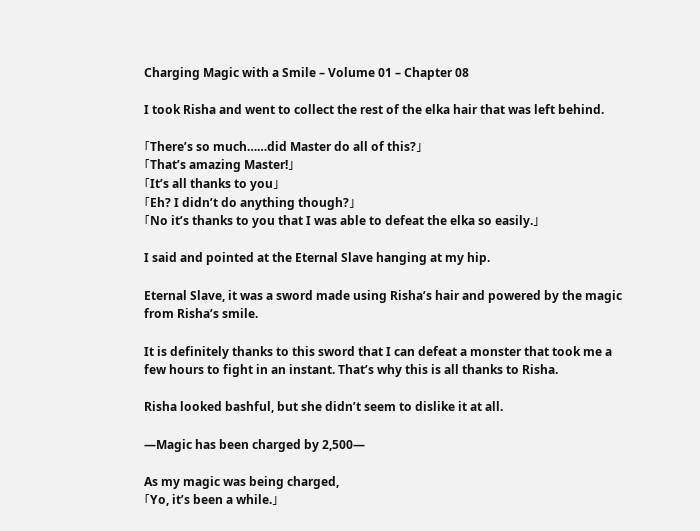Charging Magic with a Smile – Volume 01 – Chapter 08

I took Risha and went to collect the rest of the elka hair that was left behind.

「There’s so much……did Master do all of this?」
「That’s amazing Master!」
「It’s all thanks to you」
「Eh? I didn’t do anything though?」
「No it’s thanks to you that I was able to defeat the elka so easily.」

I said and pointed at the Eternal Slave hanging at my hip.

Eternal Slave, it was a sword made using Risha’s hair and powered by the magic from Risha’s smile.

It is definitely thanks to this sword that I can defeat a monster that took me a few hours to fight in an instant. That’s why this is all thanks to Risha.

Risha looked bashful, but she didn’t seem to dislike it at all.

—Magic has been charged by 2,500—

As my magic was being charged,
「Yo, it’s been a while.」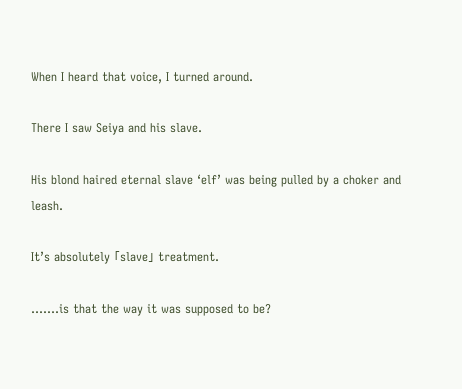When I heard that voice, I turned around.

There I saw Seiya and his slave.

His blond haired eternal slave ‘elf’ was being pulled by a choker and leash.

It’s absolutely 「slave」 treatment.

…….is that the way it was supposed to be?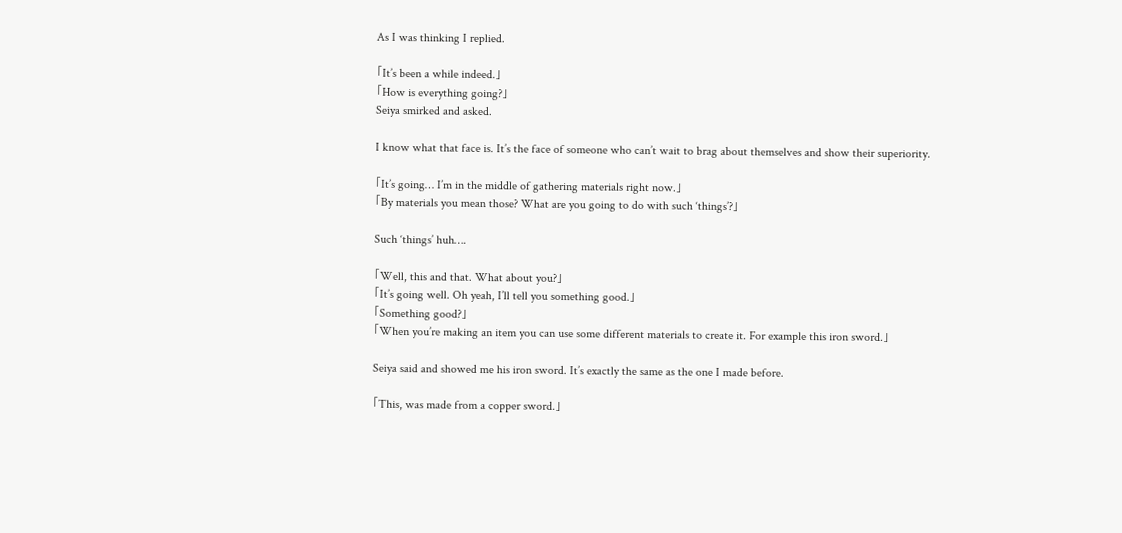As I was thinking I replied.

「It’s been a while indeed.」
「How is everything going?」
Seiya smirked and asked.

I know what that face is. It’s the face of someone who can’t wait to brag about themselves and show their superiority.

「It’s going… I’m in the middle of gathering materials right now.」
「By materials you mean those? What are you going to do with such ‘things’?」

Such ‘things’ huh….

「Well, this and that. What about you?」
「It’s going well. Oh yeah, I’ll tell you something good.」
「Something good?」
「When you’re making an item you can use some different materials to create it. For example this iron sword.」

Seiya said and showed me his iron sword. It’s exactly the same as the one I made before.

「This, was made from a copper sword.」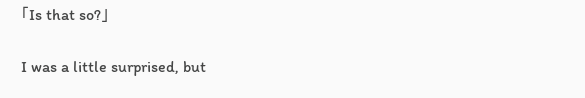「Is that so?」

I was a little surprised, but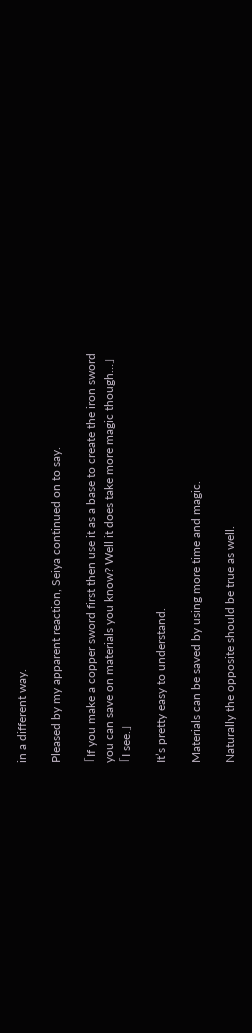in a different way.

Pleased by my apparent reaction, Seiya continued on to say.

「If you make a copper sword first then use it as a base to create the iron sword you can save on materials you know? Well it does take more magic though…」
「I see.」

It’s pretty easy to understand.

Materials can be saved by using more time and magic.

Naturally the opposite should be true as well.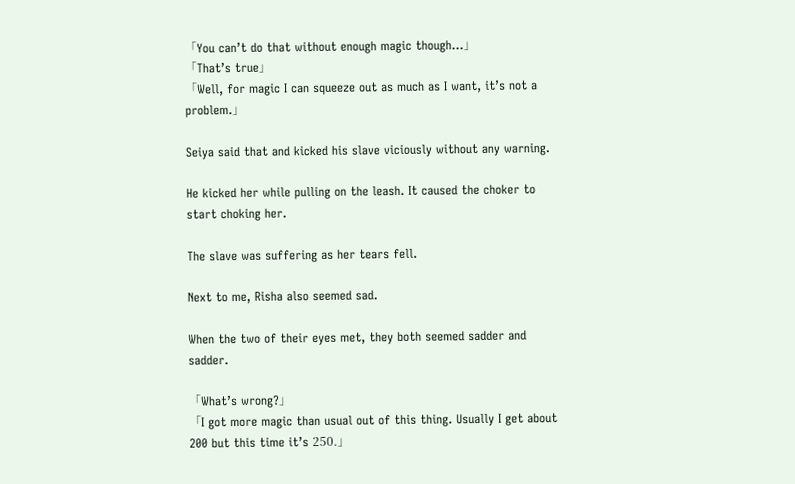「You can’t do that without enough magic though…」
「That’s true」
「Well, for magic I can squeeze out as much as I want, it’s not a problem.」

Seiya said that and kicked his slave viciously without any warning.

He kicked her while pulling on the leash. It caused the choker to start choking her.

The slave was suffering as her tears fell.

Next to me, Risha also seemed sad.

When the two of their eyes met, they both seemed sadder and sadder.

「What’s wrong?」
「I got more magic than usual out of this thing. Usually I get about 200 but this time it’s 250.」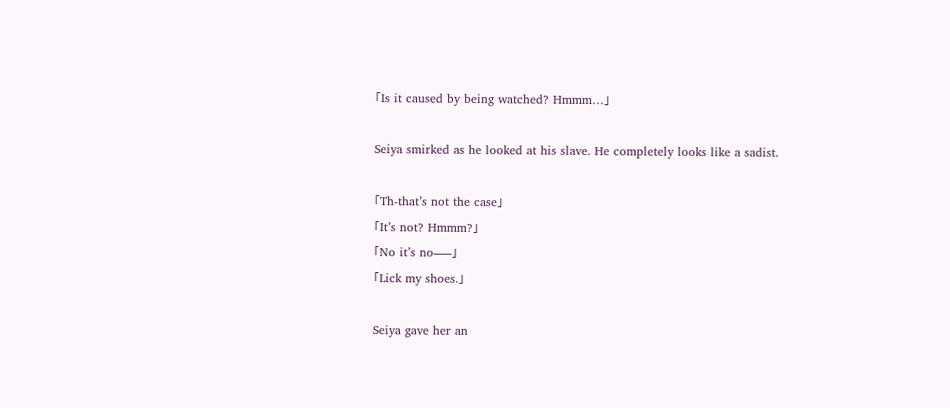「Is it caused by being watched? Hmmm…」

Seiya smirked as he looked at his slave. He completely looks like a sadist.

「Th-that’s not the case」
「It’s not? Hmmm?」
「No it’s no—–」
「Lick my shoes.」

Seiya gave her an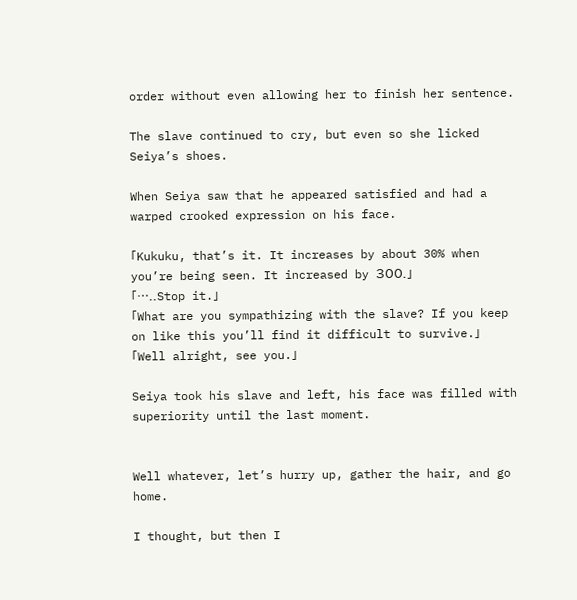order without even allowing her to finish her sentence.

The slave continued to cry, but even so she licked Seiya’s shoes.

When Seiya saw that he appeared satisfied and had a warped crooked expression on his face.

「Kukuku, that’s it. It increases by about 30% when you’re being seen. It increased by 300.」
「…..Stop it.」
「What are you sympathizing with the slave? If you keep on like this you’ll find it difficult to survive.」
「Well alright, see you.」

Seiya took his slave and left, his face was filled with superiority until the last moment.


Well whatever, let’s hurry up, gather the hair, and go home.

I thought, but then I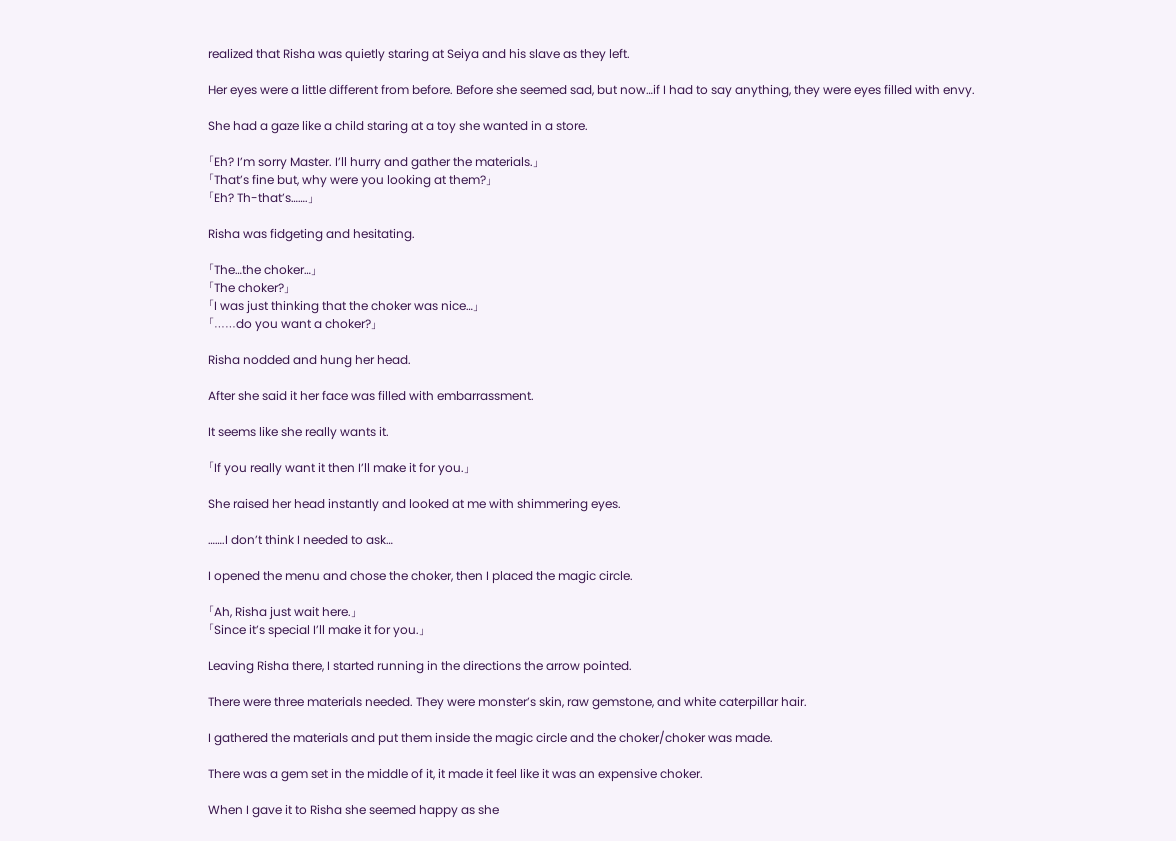realized that Risha was quietly staring at Seiya and his slave as they left.

Her eyes were a little different from before. Before she seemed sad, but now…if I had to say anything, they were eyes filled with envy.

She had a gaze like a child staring at a toy she wanted in a store.

「Eh? I’m sorry Master. I’ll hurry and gather the materials.」
「That’s fine but, why were you looking at them?」
「Eh? Th-that’s…….」

Risha was fidgeting and hesitating.

「The…the choker…」
「The choker?」
「I was just thinking that the choker was nice…」
「……do you want a choker?」

Risha nodded and hung her head.

After she said it her face was filled with embarrassment.

It seems like she really wants it.

「If you really want it then I’ll make it for you.」

She raised her head instantly and looked at me with shimmering eyes.

…….I don’t think I needed to ask…

I opened the menu and chose the choker, then I placed the magic circle.

「Ah, Risha just wait here.」
「Since it’s special I’ll make it for you.」

Leaving Risha there, I started running in the directions the arrow pointed.

There were three materials needed. They were monster’s skin, raw gemstone, and white caterpillar hair.

I gathered the materials and put them inside the magic circle and the choker/choker was made.

There was a gem set in the middle of it, it made it feel like it was an expensive choker.

When I gave it to Risha she seemed happy as she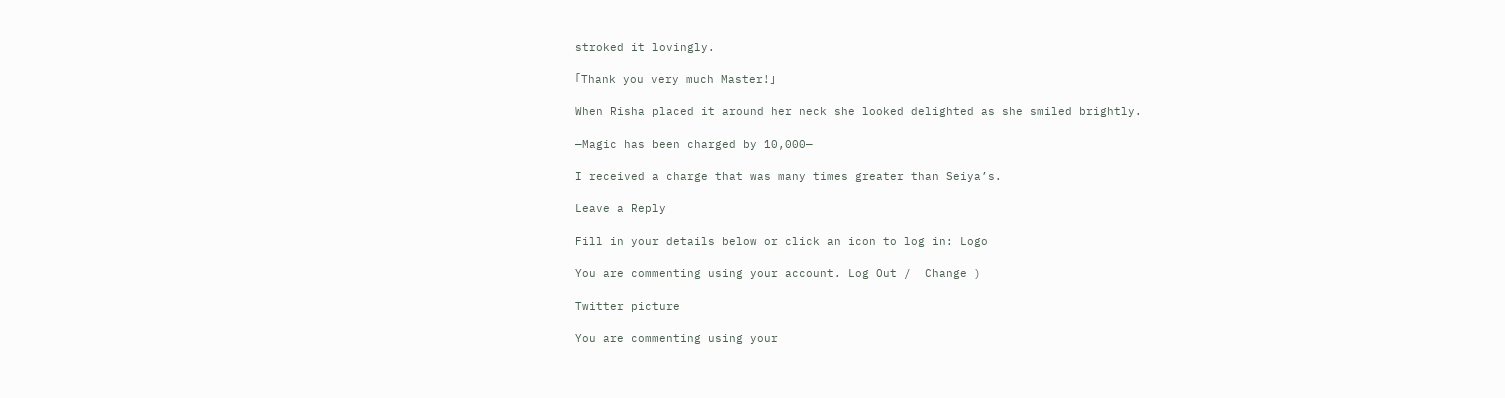stroked it lovingly.

「Thank you very much Master!」

When Risha placed it around her neck she looked delighted as she smiled brightly.

—Magic has been charged by 10,000—

I received a charge that was many times greater than Seiya’s.

Leave a Reply

Fill in your details below or click an icon to log in: Logo

You are commenting using your account. Log Out /  Change )

Twitter picture

You are commenting using your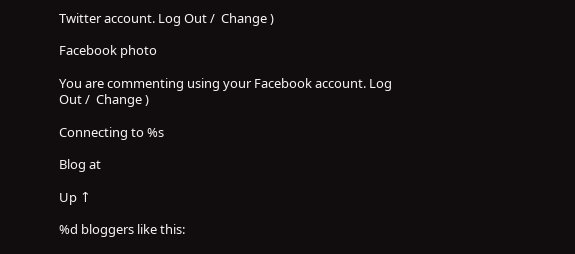Twitter account. Log Out /  Change )

Facebook photo

You are commenting using your Facebook account. Log Out /  Change )

Connecting to %s

Blog at

Up ↑

%d bloggers like this: